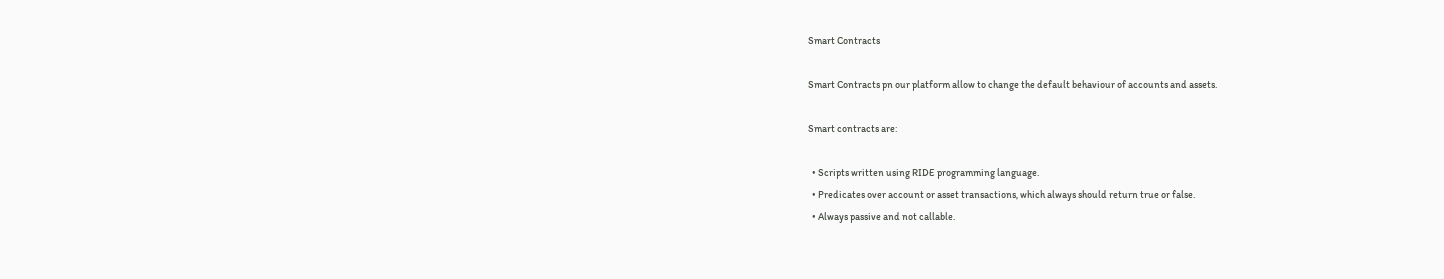Smart Contracts

Smart Contracts pn our platform allow to change the default behaviour of accounts and assets.

Smart contracts are:

  • Scripts written using RIDE programming language.
  • Predicates over account or asset transactions, which always should return true or false.
  • Always passive and not callable.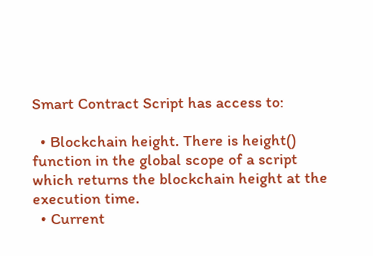Smart Contract Script has access to:

  • Blockchain height. There is height() function in the global scope of a script which returns the blockchain height at the execution time.
  • Current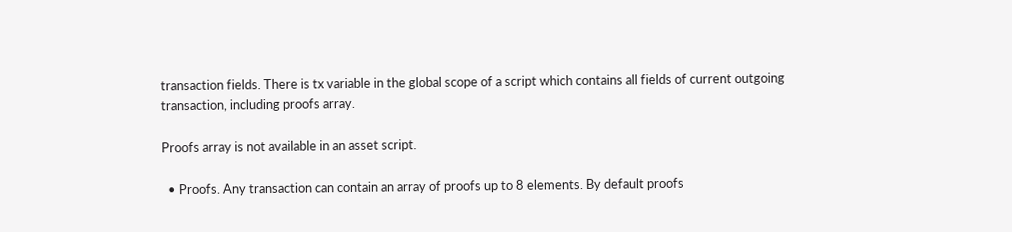transaction fields. There is tx variable in the global scope of a script which contains all fields of current outgoing transaction, including proofs array.

Proofs array is not available in an asset script.

  • Proofs. Any transaction can contain an array of proofs up to 8 elements. By default proofs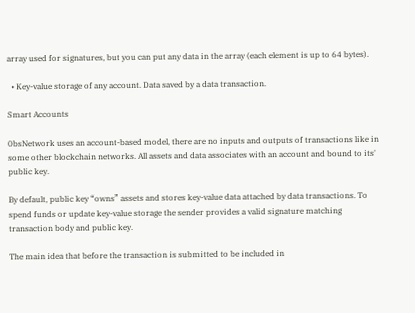array used for signatures, but you can put any data in the array (each element is up to 64 bytes).

  • Key-value storage of any account. Data saved by a data transaction.

Smart Accounts

0bsNetwork uses an account-based model, there are no inputs and outputs of transactions like in some other blockchain networks. All assets and data associates with an account and bound to its' public key.

By default, public key “owns” assets and stores key-value data attached by data transactions. To spend funds or update key-value storage the sender provides a valid signature matching transaction body and public key.

The main idea that before the transaction is submitted to be included in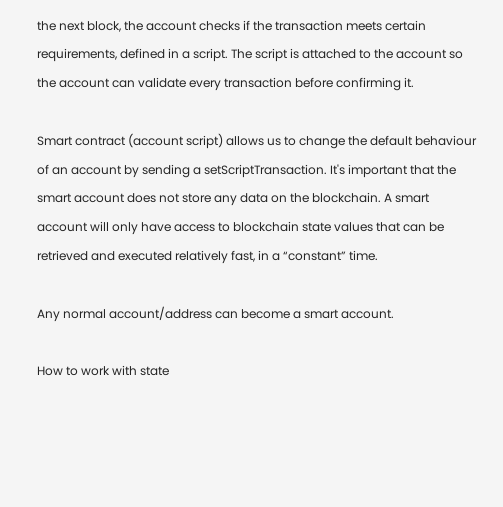the next block, the account checks if the transaction meets certain requirements, defined in a script. The script is attached to the account so the account can validate every transaction before confirming it.

Smart contract (account script) allows us to change the default behaviour of an account by sending a setScriptTransaction. It's important that the smart account does not store any data on the blockchain. A smart account will only have access to blockchain state values that can be retrieved and executed relatively fast, in a “constant” time.

Any normal account/address can become a smart account.

How to work with state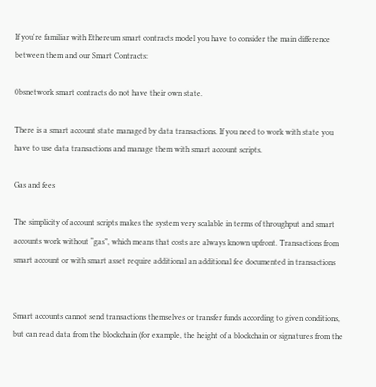If you're familiar with Ethereum smart contracts model you have to consider the main difference between them and our Smart Contracts:

0bsnetwork smart contracts do not have their own state.

There is a smart account state managed by data transactions. If you need to work with state you have to use data transactions and manage them with smart account scripts.

Gas and fees

The simplicity of account scripts makes the system very scalable in terms of throughput and smart accounts work without “gas”, which means that costs are always known upfront. Transactions from smart account or with smart asset require additional an additional fee documented in transactions


Smart accounts cannot send transactions themselves or transfer funds according to given conditions, but can read data from the blockchain (for example, the height of a blockchain or signatures from the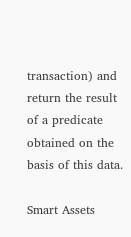transaction) and return the result of a predicate obtained on the basis of this data.

Smart Assets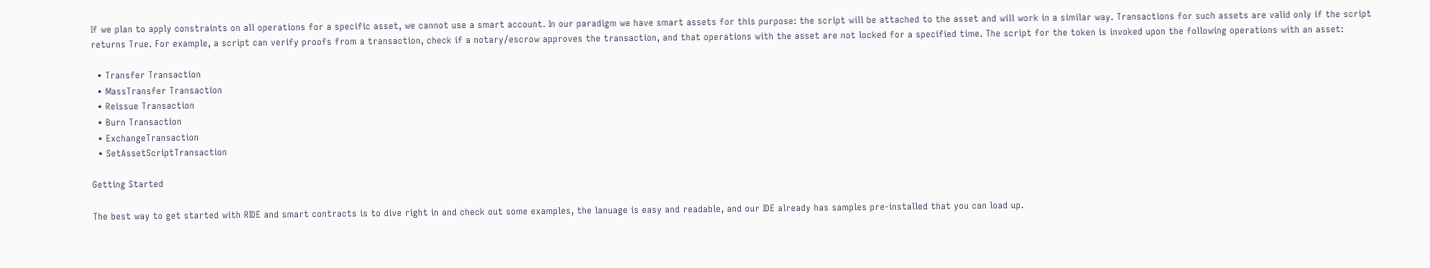If we plan to apply constraints on all operations for a specific asset, we cannot use a smart account. In our paradigm we have smart assets for this purpose: the script will be attached to the asset and will work in a similar way. Transactions for such assets are valid only if the script returns True. For example, a script can verify proofs from a transaction, check if a notary/escrow approves the transaction, and that operations with the asset are not locked for a specified time. The script for the token is invoked upon the following operations with an asset:

  • Transfer Transaction
  • MassTransfer Transaction
  • Reissue Transaction
  • Burn Transaction
  • ExchangeTransaction
  • SetAssetScriptTransaction

Getting Started

The best way to get started with RIDE and smart contracts is to dive right in and check out some examples, the lanuage is easy and readable, and our IDE already has samples pre-installed that you can load up.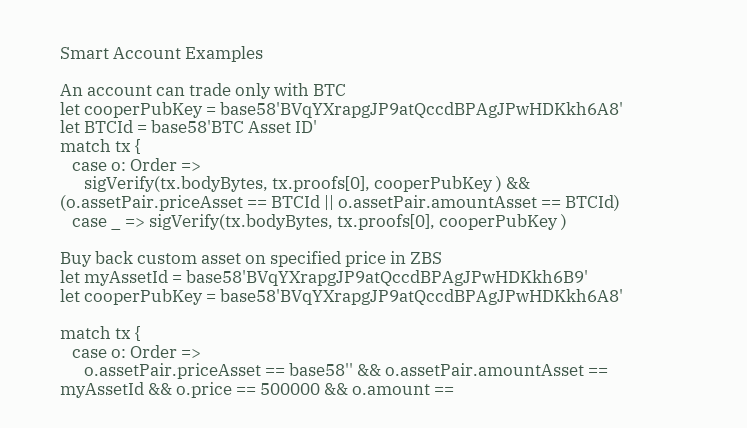Smart Account Examples

An account can trade only with BTC
let cooperPubKey = base58'BVqYXrapgJP9atQccdBPAgJPwHDKkh6A8'
let BTCId = base58'BTC Asset ID'
match tx {
   case o: Order =>
      sigVerify(tx.bodyBytes, tx.proofs[0], cooperPubKey ) && (o.assetPair.priceAsset == BTCId || o.assetPair.amountAsset == BTCId)
   case _ => sigVerify(tx.bodyBytes, tx.proofs[0], cooperPubKey )

Buy back custom asset on specified price in ZBS
let myAssetId = base58'BVqYXrapgJP9atQccdBPAgJPwHDKkh6B9'
let cooperPubKey = base58'BVqYXrapgJP9atQccdBPAgJPwHDKkh6A8'

match tx {
   case o: Order =>
      o.assetPair.priceAsset == base58'' && o.assetPair.amountAsset == myAssetId && o.price == 500000 && o.amount ==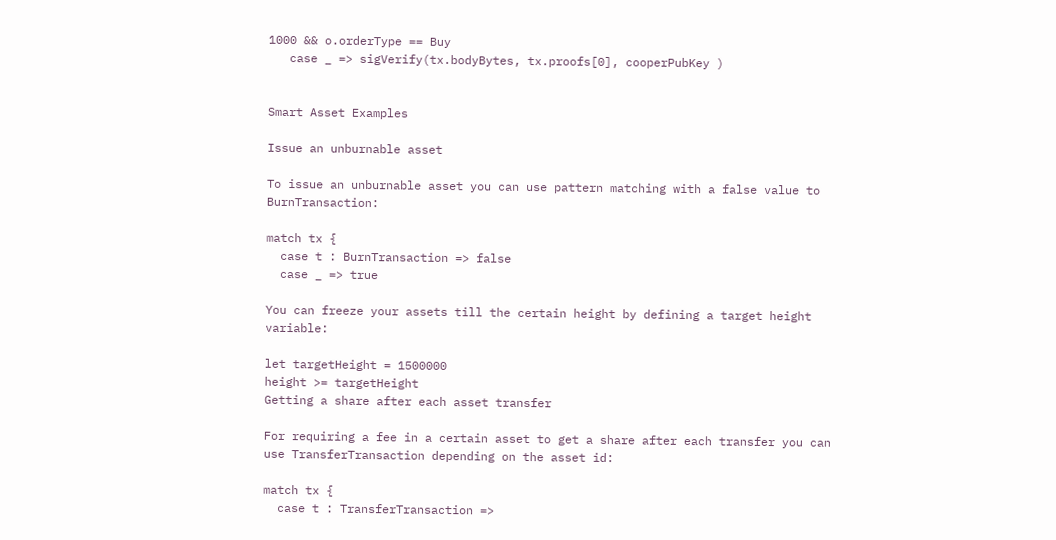1000 && o.orderType == Buy
   case _ => sigVerify(tx.bodyBytes, tx.proofs[0], cooperPubKey )


Smart Asset Examples

Issue an unburnable asset

To issue an unburnable asset you can use pattern matching with a false value to BurnTransaction:

match tx {
  case t : BurnTransaction => false
  case _ => true

You can freeze your assets till the certain height by defining a target height variable:

let targetHeight = 1500000
height >= targetHeight
Getting a share after each asset transfer

For requiring a fee in a certain asset to get a share after each transfer you can use TransferTransaction depending on the asset id:

match tx {
  case t : TransferTransaction =>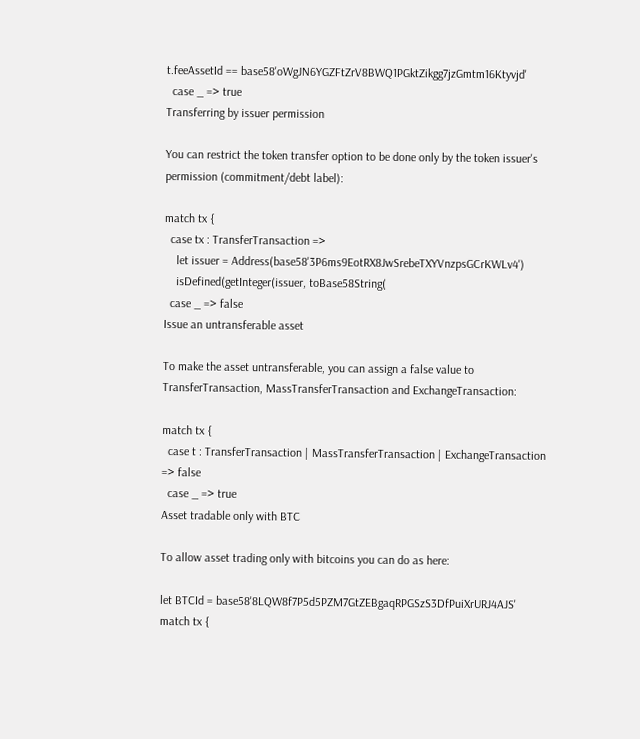t.feeAssetId == base58'oWgJN6YGZFtZrV8BWQ1PGktZikgg7jzGmtm16Ktyvjd'
  case _ => true
Transferring by issuer permission

You can restrict the token transfer option to be done only by the token issuer's permission (commitment/debt label):

match tx {
  case tx : TransferTransaction =>
    let issuer = Address(base58'3P6ms9EotRX8JwSrebeTXYVnzpsGCrKWLv4')
    isDefined(getInteger(issuer, toBase58String(
  case _ => false
Issue an untransferable asset

To make the asset untransferable, you can assign a false value to TransferTransaction, MassTransferTransaction and ExchangeTransaction:

match tx {
  case t : TransferTransaction | MassTransferTransaction | ExchangeTransaction => false
  case _ => true
Asset tradable only with BTC

To allow asset trading only with bitcoins you can do as here:

let BTCId = base58'8LQW8f7P5d5PZM7GtZEBgaqRPGSzS3DfPuiXrURJ4AJS'
match tx {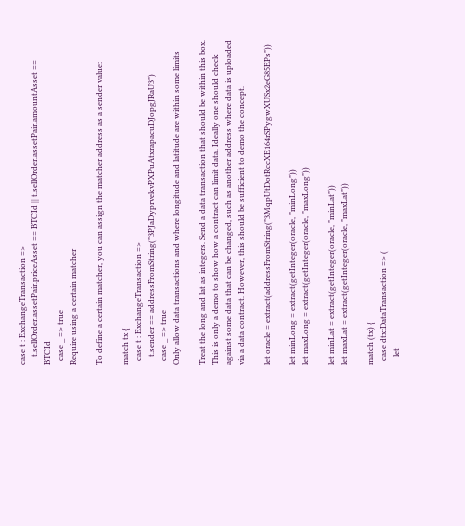case t : ExchangeTransaction =>
    t.sellOrder.assetPair.priceAsset == BTCId || t.sellOrder.assetPair.amountAsset == BTCId
  case _ => true
Require using a certain matcher

To define a certain matcher, you can assign the matcher address as a sender value:

match tx {
  case t : ExchangeTransaction =>
    t.sender == addressFromString("3PJaDyprvekvPXPuAtxrapacuDJopgJRaU3")
  case _ => true
Only allow data transactions and where longitude and latitude are within some limits

Treat the long and lat as integers. Send a data transaction that should be within this box. This is only a demo to show how a contract can limit data. Ideally one should check against some data that can be changed, such as another address where data is uploaded via a data contract. However, this should be sufficient to demo the concept.

let oracle = extract(addressFromString("3MqpUtDotRccXE164rSPygwXUSx2eG85EPs"))

let minLong = extract(getInteger(oracle, "minLong"))
let maxLong = extract(getInteger(oracle, "maxLong"))

let minLat = extract(getInteger(oracle, "minLat"))
let maxLat = extract(getInteger(oracle, "maxLat"))

match (tx) {
  case dtx:DataTransaction => (
    let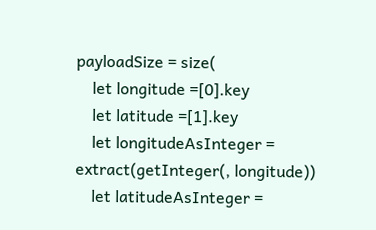payloadSize = size(
    let longitude =[0].key
    let latitude =[1].key
    let longitudeAsInteger = extract(getInteger(, longitude))
    let latitudeAsInteger =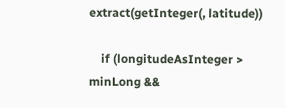extract(getInteger(, latitude))

    if (longitudeAsInteger > minLong &&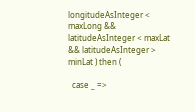longitudeAsInteger < maxLong && latitudeAsInteger < maxLat && latitudeAsInteger > minLat ) then (

  case _ =>